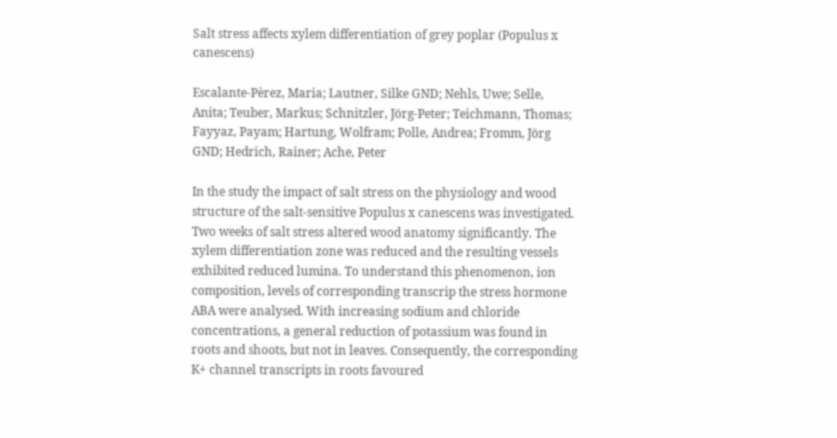Salt stress affects xylem differentiation of grey poplar (Populus x canescens)

Escalante-Pèrez, Maria; Lautner, Silke GND; Nehls, Uwe; Selle, Anita; Teuber, Markus; Schnitzler, Jörg-Peter; Teichmann, Thomas; Fayyaz, Payam; Hartung, Wolfram; Polle, Andrea; Fromm, Jörg GND; Hedrich, Rainer; Ache, Peter

In the study the impact of salt stress on the physiology and wood structure of the salt-sensitive Populus x canescens was investigated. Two weeks of salt stress altered wood anatomy significantly. The xylem differentiation zone was reduced and the resulting vessels exhibited reduced lumina. To understand this phenomenon, ion composition, levels of corresponding transcrip the stress hormone ABA were analysed. With increasing sodium and chloride concentrations, a general reduction of potassium was found in roots and shoots, but not in leaves. Consequently, the corresponding K+ channel transcripts in roots favoured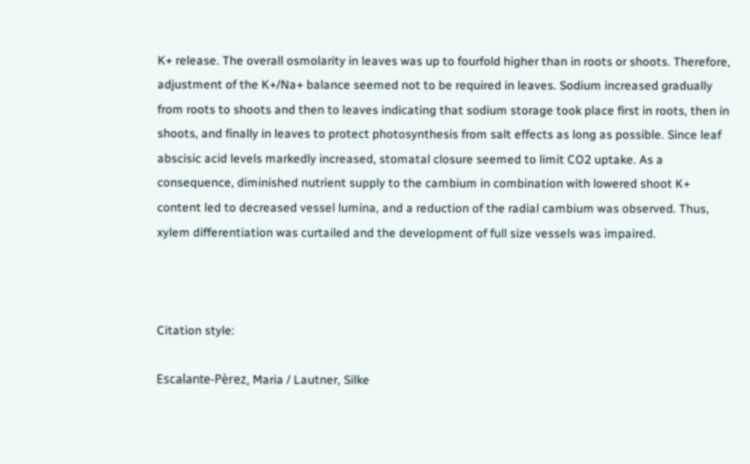K+ release. The overall osmolarity in leaves was up to fourfold higher than in roots or shoots. Therefore, adjustment of the K+/Na+ balance seemed not to be required in leaves. Sodium increased gradually from roots to shoots and then to leaves indicating that sodium storage took place first in roots, then in shoots, and finally in leaves to protect photosynthesis from salt effects as long as possible. Since leaf abscisic acid levels markedly increased, stomatal closure seemed to limit CO2 uptake. As a consequence, diminished nutrient supply to the cambium in combination with lowered shoot K+ content led to decreased vessel lumina, and a reduction of the radial cambium was observed. Thus, xylem differentiation was curtailed and the development of full size vessels was impaired.



Citation style:

Escalante-Pèrez, Maria / Lautner, Silke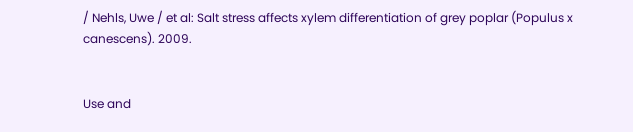/ Nehls, Uwe / et al: Salt stress affects xylem differentiation of grey poplar (Populus x canescens). 2009.


Use and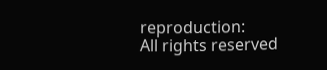reproduction:
All rights reserved